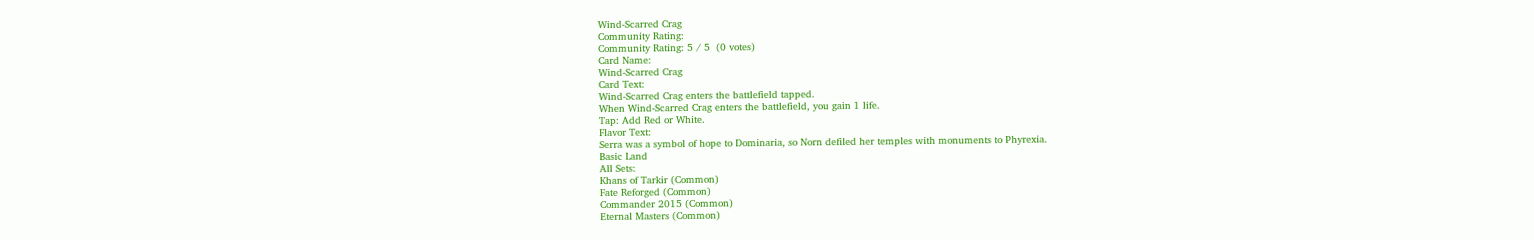Wind-Scarred Crag
Community Rating:
Community Rating: 5 / 5  (0 votes)
Card Name:
Wind-Scarred Crag
Card Text:
Wind-Scarred Crag enters the battlefield tapped.
When Wind-Scarred Crag enters the battlefield, you gain 1 life.
Tap: Add Red or White.
Flavor Text:
Serra was a symbol of hope to Dominaria, so Norn defiled her temples with monuments to Phyrexia.
Basic Land
All Sets:
Khans of Tarkir (Common)
Fate Reforged (Common)
Commander 2015 (Common)
Eternal Masters (Common)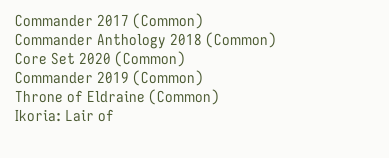Commander 2017 (Common)
Commander Anthology 2018 (Common)
Core Set 2020 (Common)
Commander 2019 (Common)
Throne of Eldraine (Common)
Ikoria: Lair of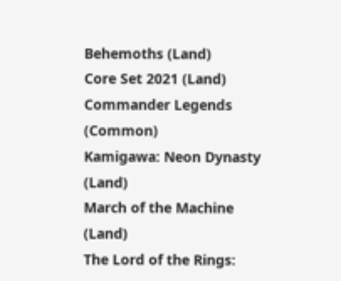Behemoths (Land)
Core Set 2021 (Land)
Commander Legends (Common)
Kamigawa: Neon Dynasty (Land)
March of the Machine (Land)
The Lord of the Rings: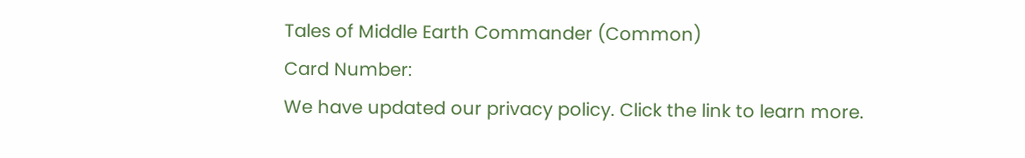Tales of Middle Earth Commander (Common)
Card Number:
We have updated our privacy policy. Click the link to learn more.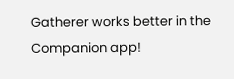Gatherer works better in the Companion app!